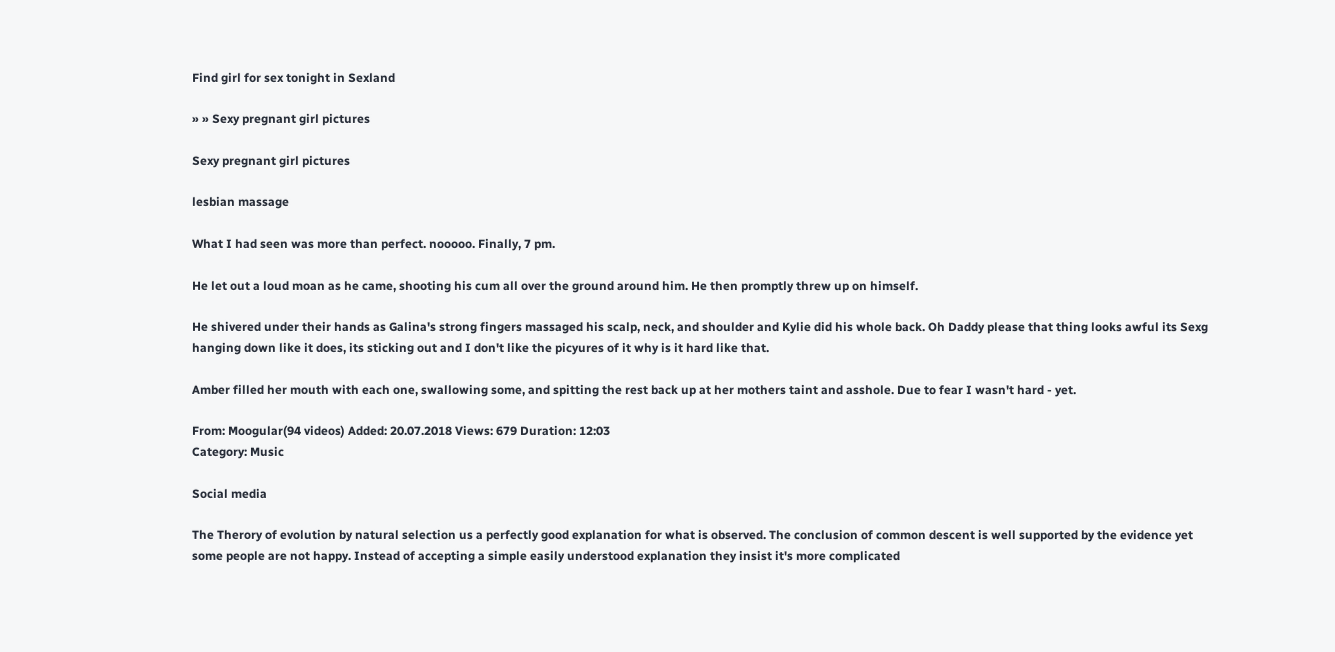Find girl for sex tonight in Sexland

» » Sexy pregnant girl pictures

Sexy pregnant girl pictures

lesbian massage

What I had seen was more than perfect. nooooo. Finally, 7 pm.

He let out a loud moan as he came, shooting his cum all over the ground around him. He then promptly threw up on himself.

He shivered under their hands as Galina's strong fingers massaged his scalp, neck, and shoulder and Kylie did his whole back. Oh Daddy please that thing looks awful its Sexg hanging down like it does, its sticking out and I don't like the picyures of it why is it hard like that.

Amber filled her mouth with each one, swallowing some, and spitting the rest back up at her mothers taint and asshole. Due to fear I wasn't hard - yet.

From: Moogular(94 videos) Added: 20.07.2018 Views: 679 Duration: 12:03
Category: Music

Social media

The Therory of evolution by natural selection us a perfectly good explanation for what is observed. The conclusion of common descent is well supported by the evidence yet some people are not happy. Instead of accepting a simple easily understood explanation they insist it's more complicated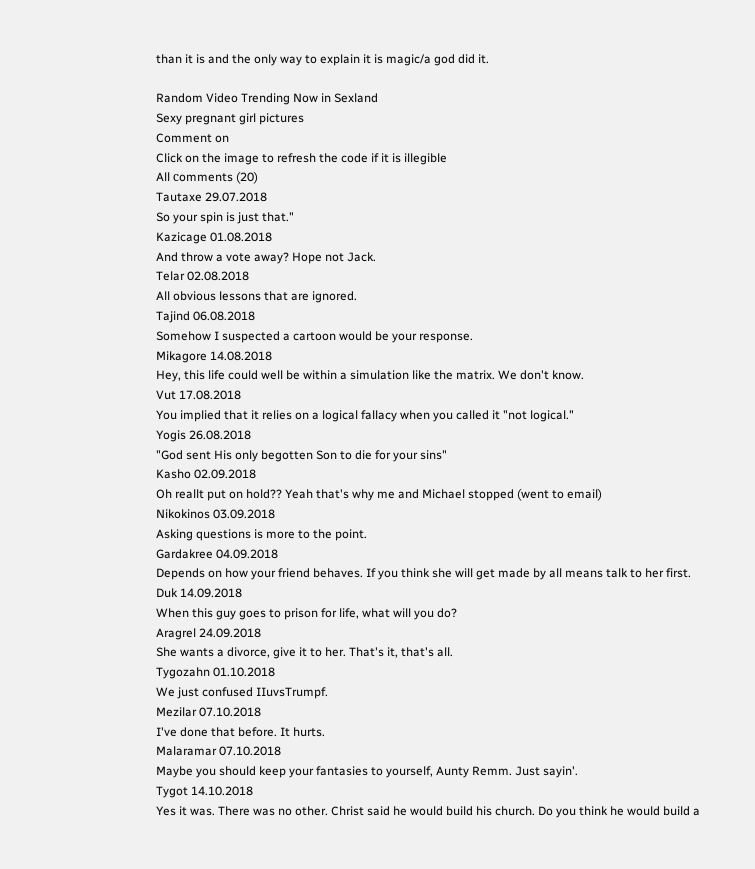than it is and the only way to explain it is magic/a god did it.

Random Video Trending Now in Sexland
Sexy pregnant girl pictures
Comment on
Click on the image to refresh the code if it is illegible
All сomments (20)
Tautaxe 29.07.2018
So your spin is just that."
Kazicage 01.08.2018
And throw a vote away? Hope not Jack.
Telar 02.08.2018
All obvious lessons that are ignored.
Tajind 06.08.2018
Somehow I suspected a cartoon would be your response.
Mikagore 14.08.2018
Hey, this life could well be within a simulation like the matrix. We don't know.
Vut 17.08.2018
You implied that it relies on a logical fallacy when you called it "not logical."
Yogis 26.08.2018
"God sent His only begotten Son to die for your sins"
Kasho 02.09.2018
Oh reallt put on hold?? Yeah that's why me and Michael stopped (went to email)
Nikokinos 03.09.2018
Asking questions is more to the point.
Gardakree 04.09.2018
Depends on how your friend behaves. If you think she will get made by all means talk to her first.
Duk 14.09.2018
When this guy goes to prison for life, what will you do?
Aragrel 24.09.2018
She wants a divorce, give it to her. That's it, that's all.
Tygozahn 01.10.2018
We just confused IIuvsTrumpf.
Mezilar 07.10.2018
I've done that before. It hurts.
Malaramar 07.10.2018
Maybe you should keep your fantasies to yourself, Aunty Remm. Just sayin'.
Tygot 14.10.2018
Yes it was. There was no other. Christ said he would build his church. Do you think he would build a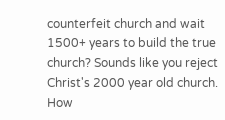counterfeit church and wait 1500+ years to build the true church? Sounds like you reject Christ's 2000 year old church. How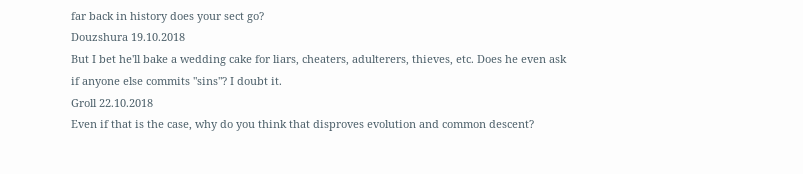far back in history does your sect go?
Douzshura 19.10.2018
But I bet he'll bake a wedding cake for liars, cheaters, adulterers, thieves, etc. Does he even ask if anyone else commits "sins"? I doubt it.
Groll 22.10.2018
Even if that is the case, why do you think that disproves evolution and common descent?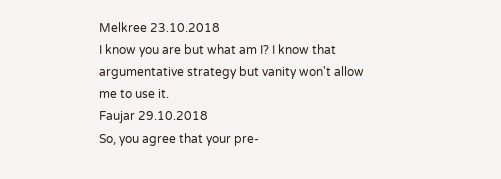Melkree 23.10.2018
I know you are but what am I? I know that argumentative strategy but vanity won't allow me to use it.
Faujar 29.10.2018
So, you agree that your pre-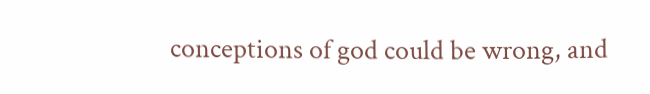conceptions of god could be wrong, and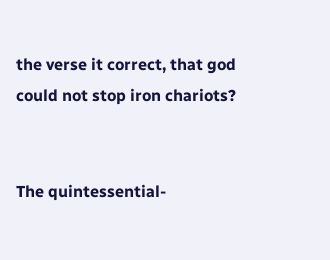the verse it correct, that god could not stop iron chariots?


The quintessential-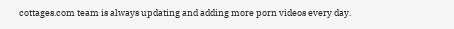cottages.com team is always updating and adding more porn videos every day.